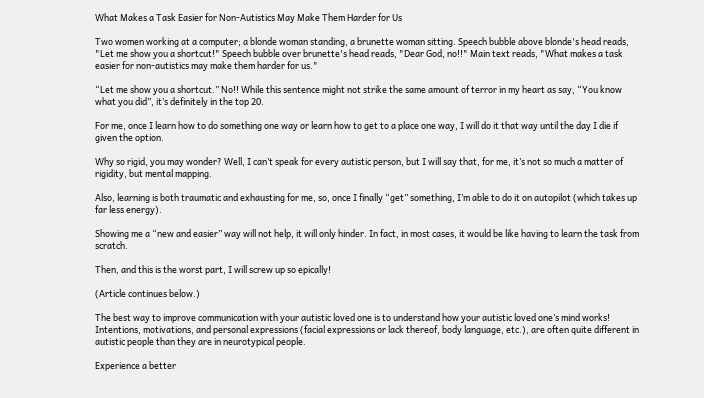What Makes a Task Easier for Non-Autistics May Make Them Harder for Us

Two women working at a computer; a blonde woman standing, a brunette woman sitting. Speech bubble above blonde's head reads, "Let me show you a shortcut!" Speech bubble over brunette's head reads, "Dear God, no!!" Main text reads, "What makes a task easier for non-autistics may make them harder for us."

“Let me show you a shortcut.” No!! While this sentence might not strike the same amount of terror in my heart as say, “You know what you did”, it’s definitely in the top 20.

For me, once I learn how to do something one way or learn how to get to a place one way, I will do it that way until the day I die if given the option.

Why so rigid, you may wonder? Well, I can’t speak for every autistic person, but I will say that, for me, it’s not so much a matter of rigidity, but mental mapping.

Also, learning is both traumatic and exhausting for me, so, once I finally “get” something, I’m able to do it on autopilot (which takes up far less energy).

Showing me a “new and easier” way will not help, it will only hinder. In fact, in most cases, it would be like having to learn the task from scratch.

Then, and this is the worst part, I will screw up so epically!

(Article continues below.)

The best way to improve communication with your autistic loved one is to understand how your autistic loved one’s mind works! Intentions, motivations, and personal expressions (facial expressions or lack thereof, body language, etc.), are often quite different in autistic people than they are in neurotypical people.

Experience a better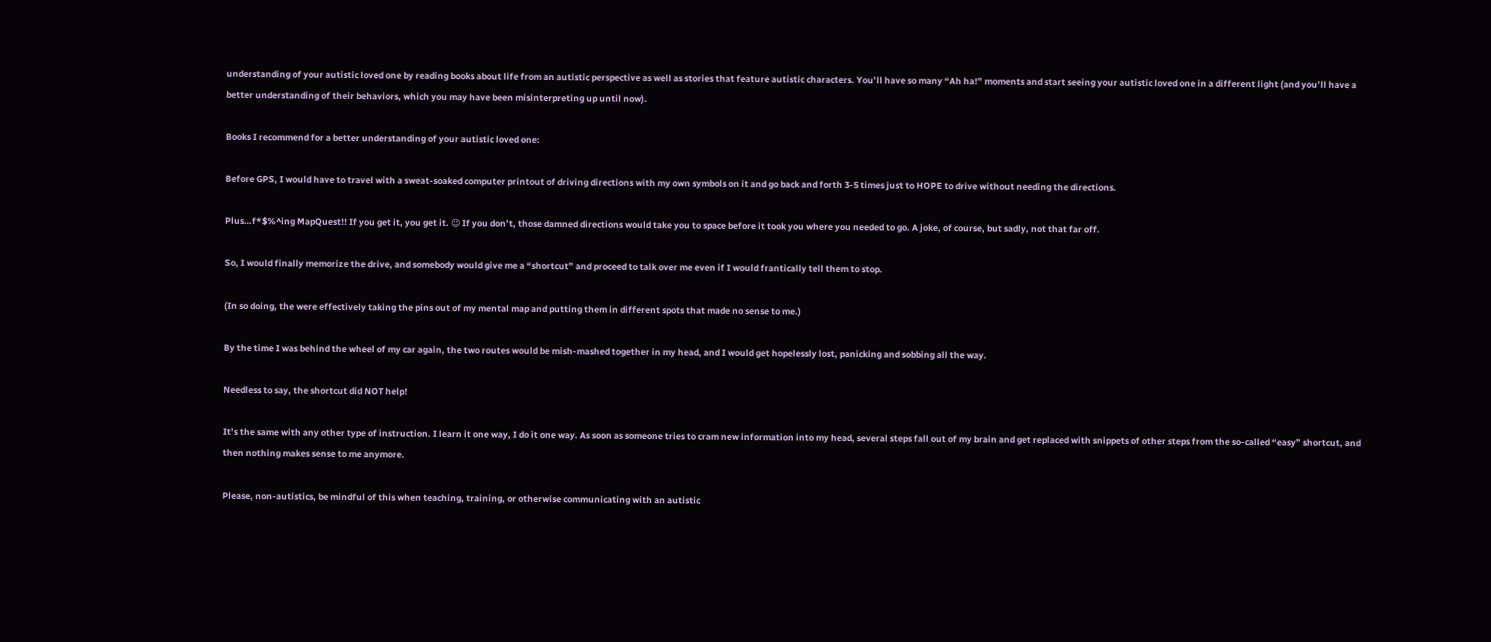understanding of your autistic loved one by reading books about life from an autistic perspective as well as stories that feature autistic characters. You’ll have so many “Ah ha!” moments and start seeing your autistic loved one in a different light (and you’ll have a better understanding of their behaviors, which you may have been misinterpreting up until now).

Books I recommend for a better understanding of your autistic loved one:

Before GPS, I would have to travel with a sweat-soaked computer printout of driving directions with my own symbols on it and go back and forth 3-5 times just to HOPE to drive without needing the directions.

Plus…f*$%^ing MapQuest!! If you get it, you get it. 😉 If you don’t, those damned directions would take you to space before it took you where you needed to go. A joke, of course, but sadly, not that far off.

So, I would finally memorize the drive, and somebody would give me a “shortcut” and proceed to talk over me even if I would frantically tell them to stop.

(In so doing, the were effectively taking the pins out of my mental map and putting them in different spots that made no sense to me.)

By the time I was behind the wheel of my car again, the two routes would be mish-mashed together in my head, and I would get hopelessly lost, panicking and sobbing all the way.

Needless to say, the shortcut did NOT help!

It’s the same with any other type of instruction. I learn it one way, I do it one way. As soon as someone tries to cram new information into my head, several steps fall out of my brain and get replaced with snippets of other steps from the so-called “easy” shortcut, and then nothing makes sense to me anymore.

Please, non-autistics, be mindful of this when teaching, training, or otherwise communicating with an autistic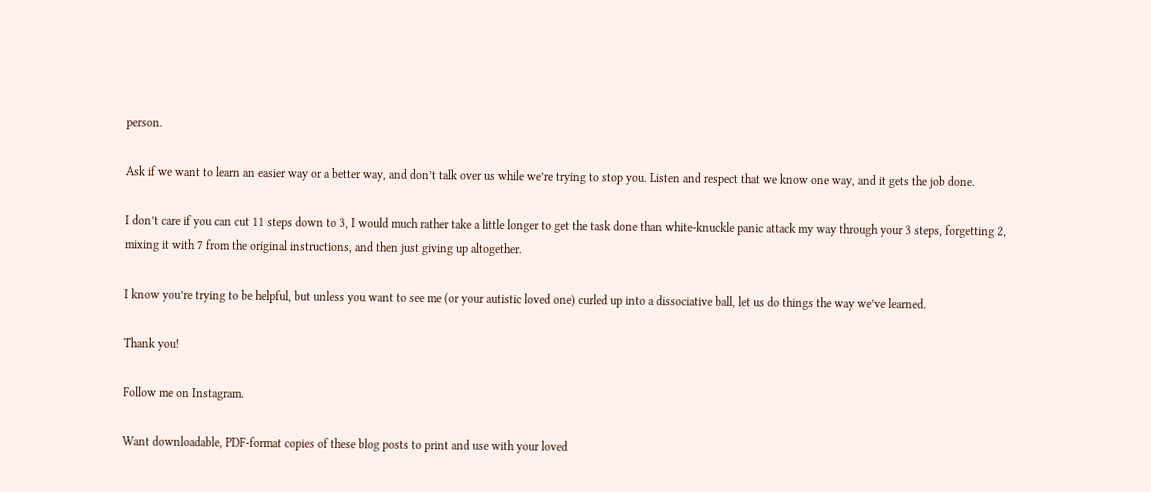person.

Ask if we want to learn an easier way or a better way, and don’t talk over us while we’re trying to stop you. Listen and respect that we know one way, and it gets the job done.

I don’t care if you can cut 11 steps down to 3, I would much rather take a little longer to get the task done than white-knuckle panic attack my way through your 3 steps, forgetting 2, mixing it with 7 from the original instructions, and then just giving up altogether.

I know you’re trying to be helpful, but unless you want to see me (or your autistic loved one) curled up into a dissociative ball, let us do things the way we’ve learned.

Thank you!

Follow me on Instagram.

Want downloadable, PDF-format copies of these blog posts to print and use with your loved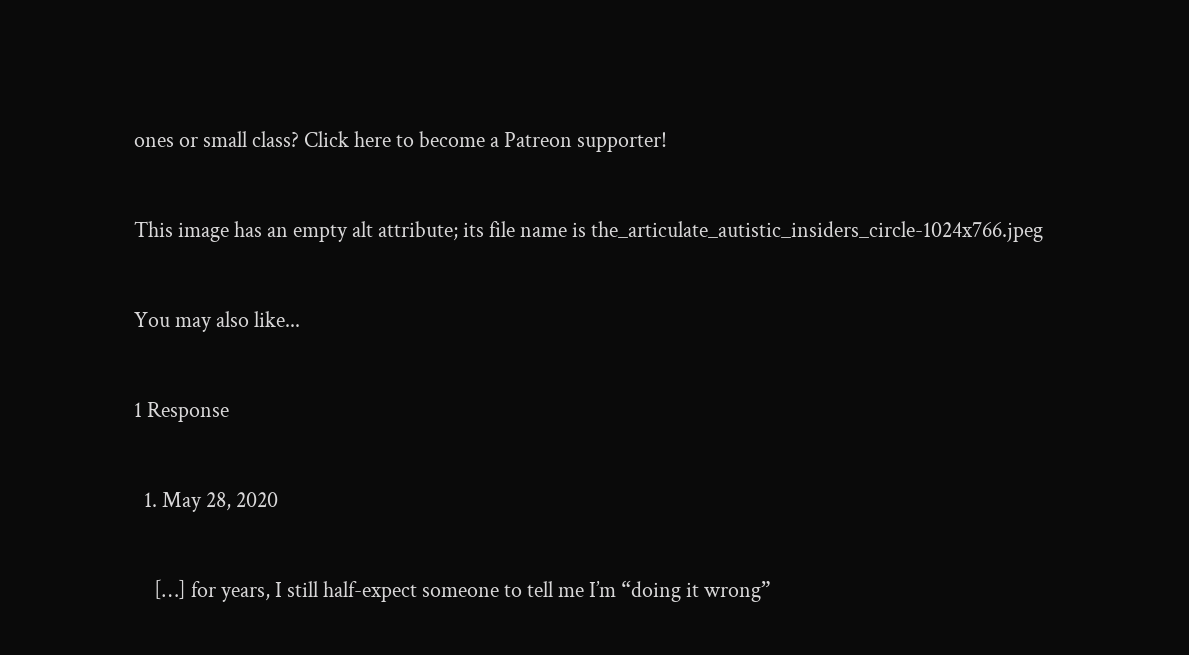ones or small class? Click here to become a Patreon supporter!

This image has an empty alt attribute; its file name is the_articulate_autistic_insiders_circle-1024x766.jpeg

You may also like...

1 Response

  1. May 28, 2020

    […] for years, I still half-expect someone to tell me I’m “doing it wrong”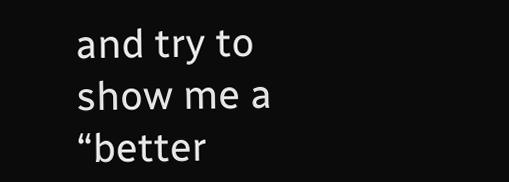and try to show me a “better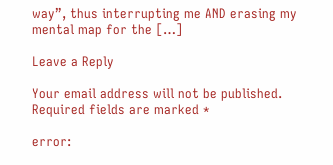way”, thus interrupting me AND erasing my mental map for the […]

Leave a Reply

Your email address will not be published. Required fields are marked *

error: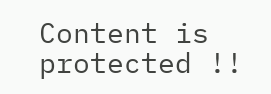Content is protected !!